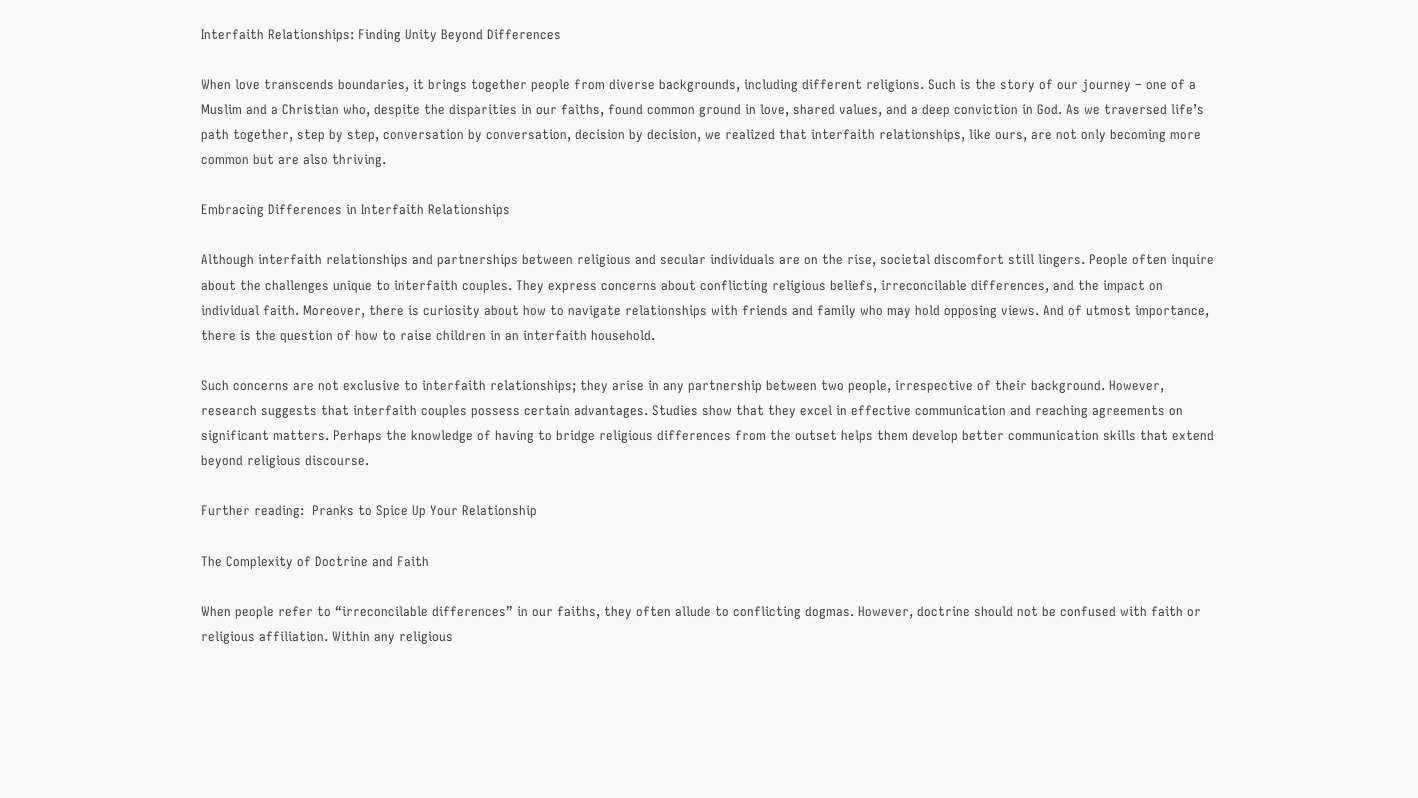Interfaith Relationships: Finding Unity Beyond Differences

When love transcends boundaries, it brings together people from diverse backgrounds, including different religions. Such is the story of our journey – one of a Muslim and a Christian who, despite the disparities in our faiths, found common ground in love, shared values, and a deep conviction in God. As we traversed life’s path together, step by step, conversation by conversation, decision by decision, we realized that interfaith relationships, like ours, are not only becoming more common but are also thriving.

Embracing Differences in Interfaith Relationships

Although interfaith relationships and partnerships between religious and secular individuals are on the rise, societal discomfort still lingers. People often inquire about the challenges unique to interfaith couples. They express concerns about conflicting religious beliefs, irreconcilable differences, and the impact on individual faith. Moreover, there is curiosity about how to navigate relationships with friends and family who may hold opposing views. And of utmost importance, there is the question of how to raise children in an interfaith household.

Such concerns are not exclusive to interfaith relationships; they arise in any partnership between two people, irrespective of their background. However, research suggests that interfaith couples possess certain advantages. Studies show that they excel in effective communication and reaching agreements on significant matters. Perhaps the knowledge of having to bridge religious differences from the outset helps them develop better communication skills that extend beyond religious discourse.

Further reading:  Pranks to Spice Up Your Relationship

The Complexity of Doctrine and Faith

When people refer to “irreconcilable differences” in our faiths, they often allude to conflicting dogmas. However, doctrine should not be confused with faith or religious affiliation. Within any religious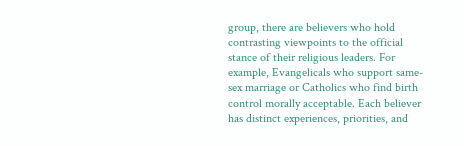group, there are believers who hold contrasting viewpoints to the official stance of their religious leaders. For example, Evangelicals who support same-sex marriage or Catholics who find birth control morally acceptable. Each believer has distinct experiences, priorities, and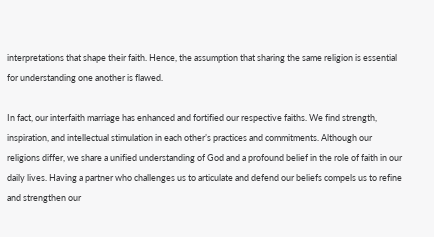interpretations that shape their faith. Hence, the assumption that sharing the same religion is essential for understanding one another is flawed.

In fact, our interfaith marriage has enhanced and fortified our respective faiths. We find strength, inspiration, and intellectual stimulation in each other’s practices and commitments. Although our religions differ, we share a unified understanding of God and a profound belief in the role of faith in our daily lives. Having a partner who challenges us to articulate and defend our beliefs compels us to refine and strengthen our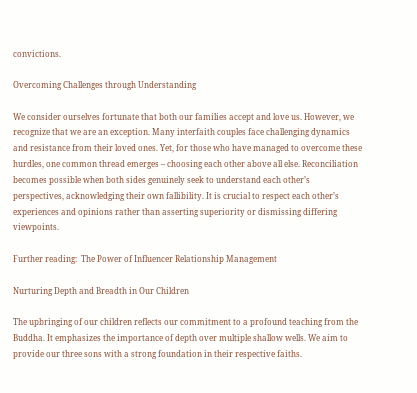convictions.

Overcoming Challenges through Understanding

We consider ourselves fortunate that both our families accept and love us. However, we recognize that we are an exception. Many interfaith couples face challenging dynamics and resistance from their loved ones. Yet, for those who have managed to overcome these hurdles, one common thread emerges – choosing each other above all else. Reconciliation becomes possible when both sides genuinely seek to understand each other’s perspectives, acknowledging their own fallibility. It is crucial to respect each other’s experiences and opinions rather than asserting superiority or dismissing differing viewpoints.

Further reading:  The Power of Influencer Relationship Management

Nurturing Depth and Breadth in Our Children

The upbringing of our children reflects our commitment to a profound teaching from the Buddha. It emphasizes the importance of depth over multiple shallow wells. We aim to provide our three sons with a strong foundation in their respective faiths.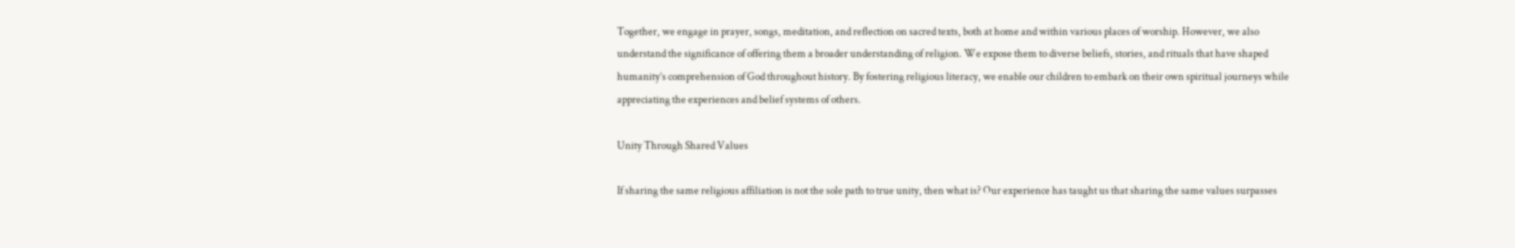Together, we engage in prayer, songs, meditation, and reflection on sacred texts, both at home and within various places of worship. However, we also understand the significance of offering them a broader understanding of religion. We expose them to diverse beliefs, stories, and rituals that have shaped humanity’s comprehension of God throughout history. By fostering religious literacy, we enable our children to embark on their own spiritual journeys while appreciating the experiences and belief systems of others.

Unity Through Shared Values

If sharing the same religious affiliation is not the sole path to true unity, then what is? Our experience has taught us that sharing the same values surpasses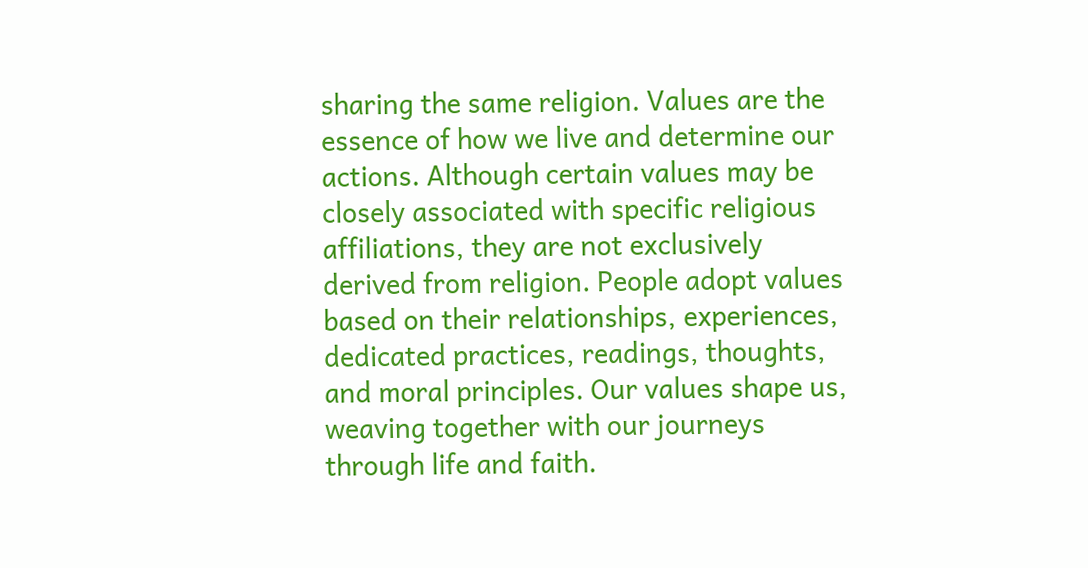sharing the same religion. Values are the essence of how we live and determine our actions. Although certain values may be closely associated with specific religious affiliations, they are not exclusively derived from religion. People adopt values based on their relationships, experiences, dedicated practices, readings, thoughts, and moral principles. Our values shape us, weaving together with our journeys through life and faith.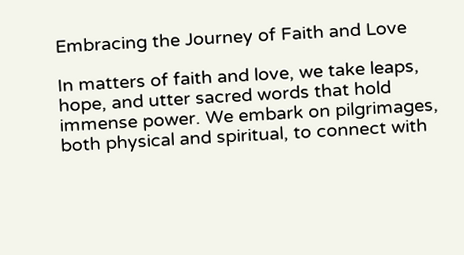Embracing the Journey of Faith and Love

In matters of faith and love, we take leaps, hope, and utter sacred words that hold immense power. We embark on pilgrimages, both physical and spiritual, to connect with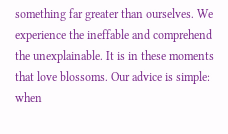something far greater than ourselves. We experience the ineffable and comprehend the unexplainable. It is in these moments that love blossoms. Our advice is simple: when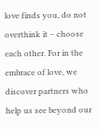love finds you, do not overthink it – choose each other. For in the embrace of love, we discover partners who help us see beyond our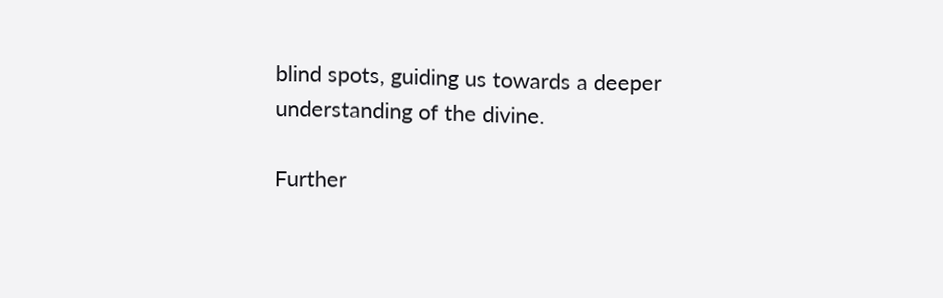blind spots, guiding us towards a deeper understanding of the divine.

Further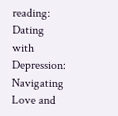reading:  Dating with Depression: Navigating Love and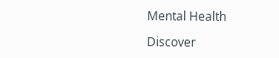Mental Health

Discover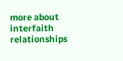more about interfaith relationships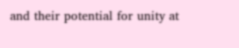and their potential for unity at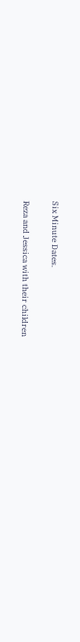Six Minute Dates.

Reza and Jessica with their children